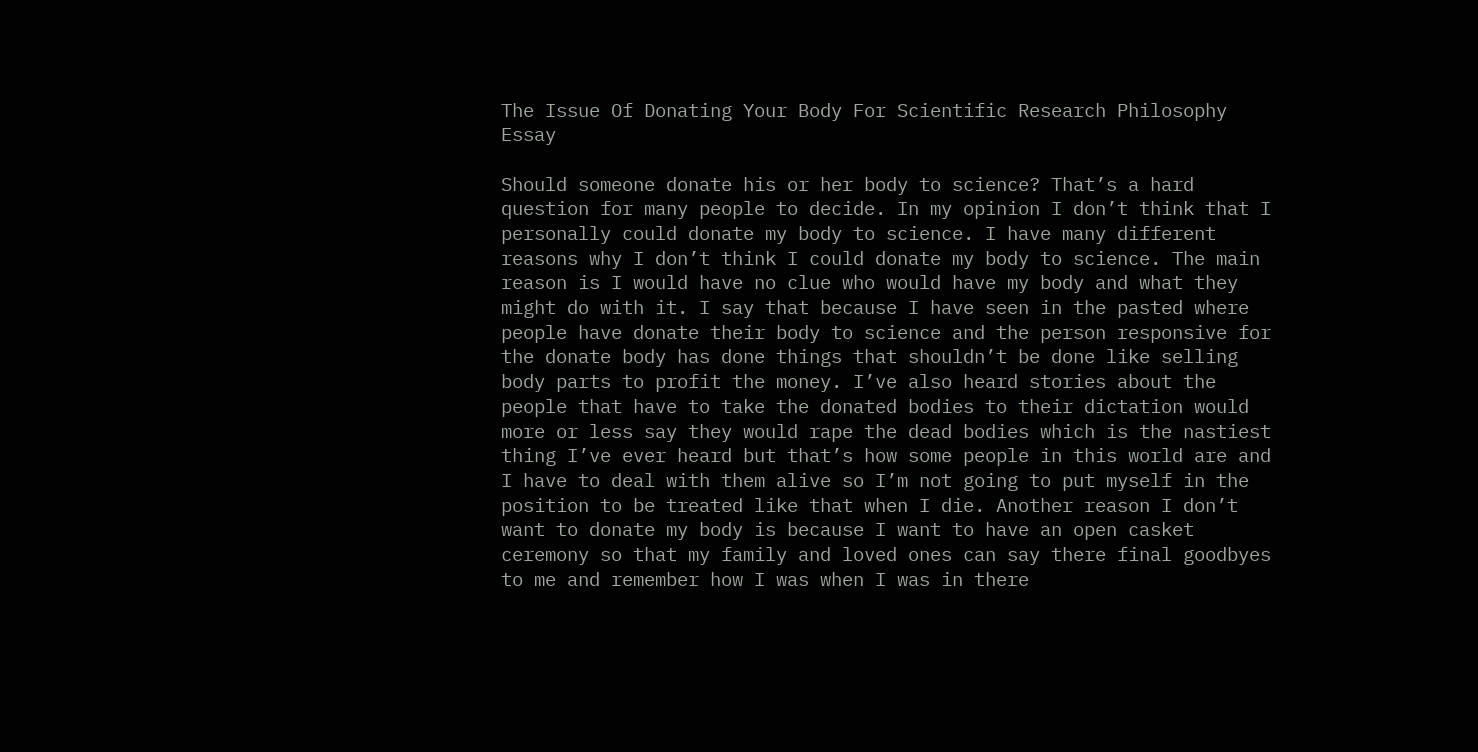The Issue Of Donating Your Body For Scientific Research Philosophy Essay

Should someone donate his or her body to science? That’s a hard question for many people to decide. In my opinion I don’t think that I personally could donate my body to science. I have many different reasons why I don’t think I could donate my body to science. The main reason is I would have no clue who would have my body and what they might do with it. I say that because I have seen in the pasted where people have donate their body to science and the person responsive for the donate body has done things that shouldn’t be done like selling body parts to profit the money. I’ve also heard stories about the people that have to take the donated bodies to their dictation would more or less say they would rape the dead bodies which is the nastiest thing I’ve ever heard but that’s how some people in this world are and I have to deal with them alive so I’m not going to put myself in the position to be treated like that when I die. Another reason I don’t want to donate my body is because I want to have an open casket ceremony so that my family and loved ones can say there final goodbyes to me and remember how I was when I was in there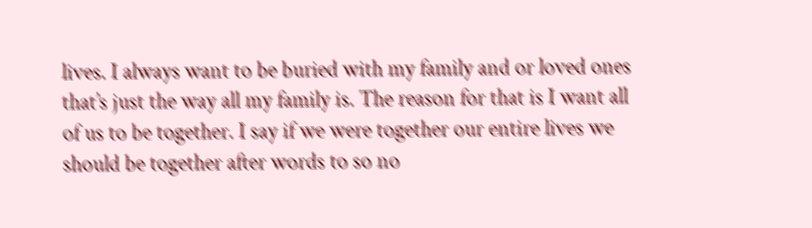lives. I always want to be buried with my family and or loved ones that’s just the way all my family is. The reason for that is I want all of us to be together. I say if we were together our entire lives we should be together after words to so no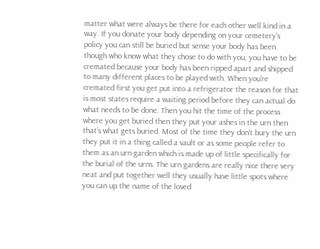matter what were always be there for each other well kind in a way. If you donate your body depending on your cemetery’s policy you can still be buried but sense your body has been though who know what they chose to do with you, you have to be cremated because your body has been ripped apart and shipped to many different places to be played with. When you’re cremated first you get put into a refrigerator the reason for that is most states require a waiting period before they can actual do what needs to be done. Then you hit the time of the process where you get buried then they put your ashes in the urn then that’s what gets buried. Most of the time they don’t bury the urn they put it in a thing called a vault or as some people refer to them as an urn garden which is made up of little specifically for the burial of the urns. The urn gardens are really nice there very neat and put together well they usually have little spots where you can up the name of the loved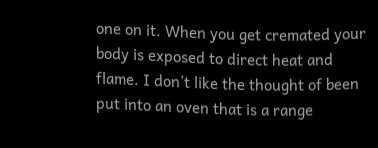one on it. When you get cremated your body is exposed to direct heat and flame. I don’t like the thought of been put into an oven that is a range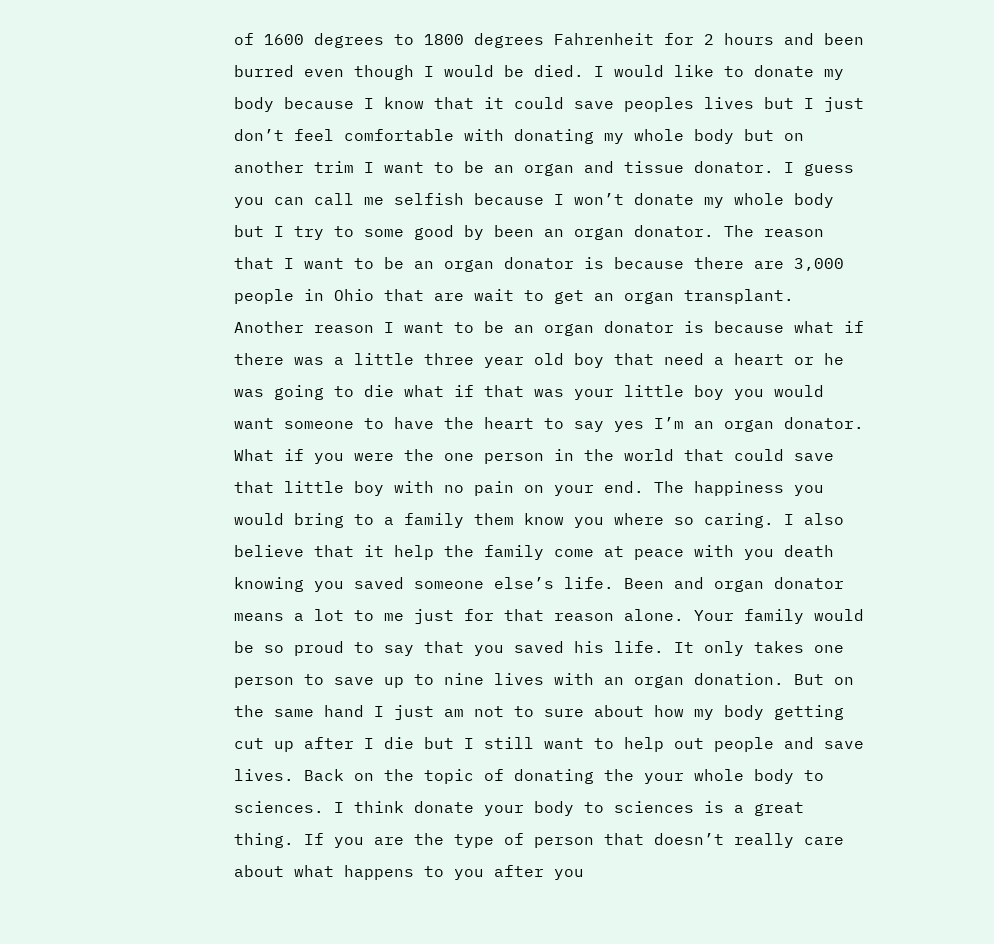of 1600 degrees to 1800 degrees Fahrenheit for 2 hours and been burred even though I would be died. I would like to donate my body because I know that it could save peoples lives but I just don’t feel comfortable with donating my whole body but on another trim I want to be an organ and tissue donator. I guess you can call me selfish because I won’t donate my whole body but I try to some good by been an organ donator. The reason that I want to be an organ donator is because there are 3,000 people in Ohio that are wait to get an organ transplant. Another reason I want to be an organ donator is because what if there was a little three year old boy that need a heart or he was going to die what if that was your little boy you would want someone to have the heart to say yes I’m an organ donator. What if you were the one person in the world that could save that little boy with no pain on your end. The happiness you would bring to a family them know you where so caring. I also believe that it help the family come at peace with you death knowing you saved someone else’s life. Been and organ donator means a lot to me just for that reason alone. Your family would be so proud to say that you saved his life. It only takes one person to save up to nine lives with an organ donation. But on the same hand I just am not to sure about how my body getting cut up after I die but I still want to help out people and save lives. Back on the topic of donating the your whole body to sciences. I think donate your body to sciences is a great thing. If you are the type of person that doesn’t really care about what happens to you after you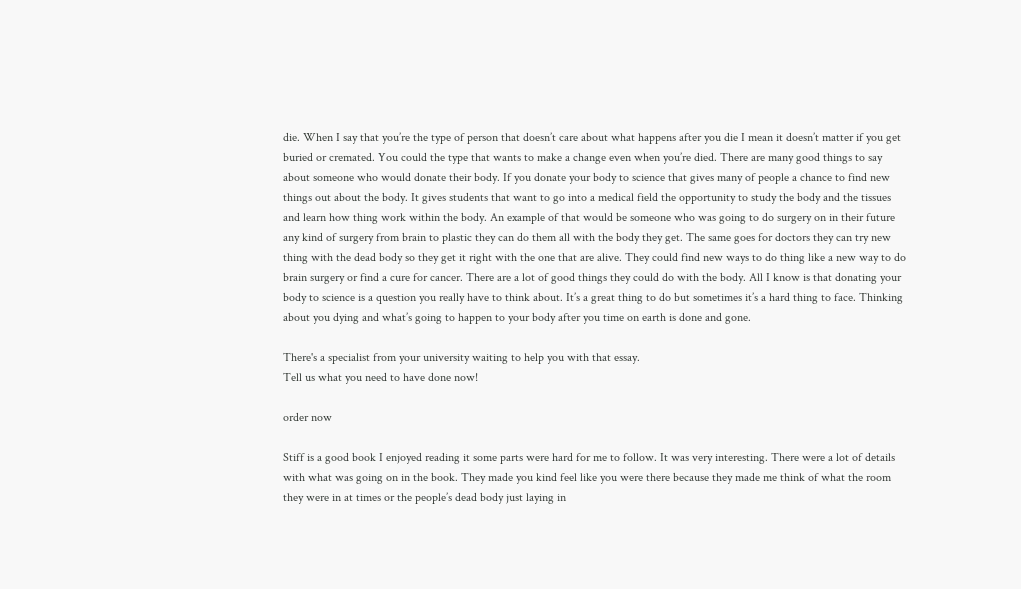die. When I say that you’re the type of person that doesn’t care about what happens after you die I mean it doesn’t matter if you get buried or cremated. You could the type that wants to make a change even when you’re died. There are many good things to say about someone who would donate their body. If you donate your body to science that gives many of people a chance to find new things out about the body. It gives students that want to go into a medical field the opportunity to study the body and the tissues and learn how thing work within the body. An example of that would be someone who was going to do surgery on in their future any kind of surgery from brain to plastic they can do them all with the body they get. The same goes for doctors they can try new thing with the dead body so they get it right with the one that are alive. They could find new ways to do thing like a new way to do brain surgery or find a cure for cancer. There are a lot of good things they could do with the body. All I know is that donating your body to science is a question you really have to think about. It’s a great thing to do but sometimes it’s a hard thing to face. Thinking about you dying and what’s going to happen to your body after you time on earth is done and gone.

There's a specialist from your university waiting to help you with that essay.
Tell us what you need to have done now!

order now

Stiff is a good book I enjoyed reading it some parts were hard for me to follow. It was very interesting. There were a lot of details with what was going on in the book. They made you kind feel like you were there because they made me think of what the room they were in at times or the people’s dead body just laying in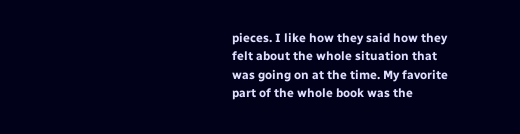pieces. I like how they said how they felt about the whole situation that was going on at the time. My favorite part of the whole book was the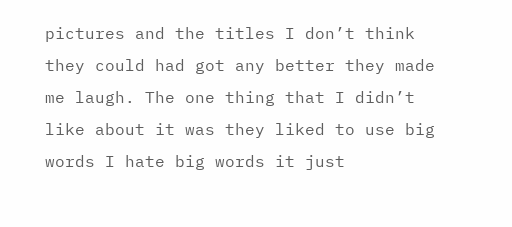pictures and the titles I don’t think they could had got any better they made me laugh. The one thing that I didn’t like about it was they liked to use big words I hate big words it just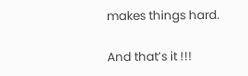makes things hard.

And that’s it !!!